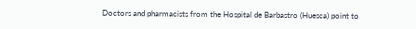Doctors and pharmacists from the Hospital de Barbastro (Huesca) point to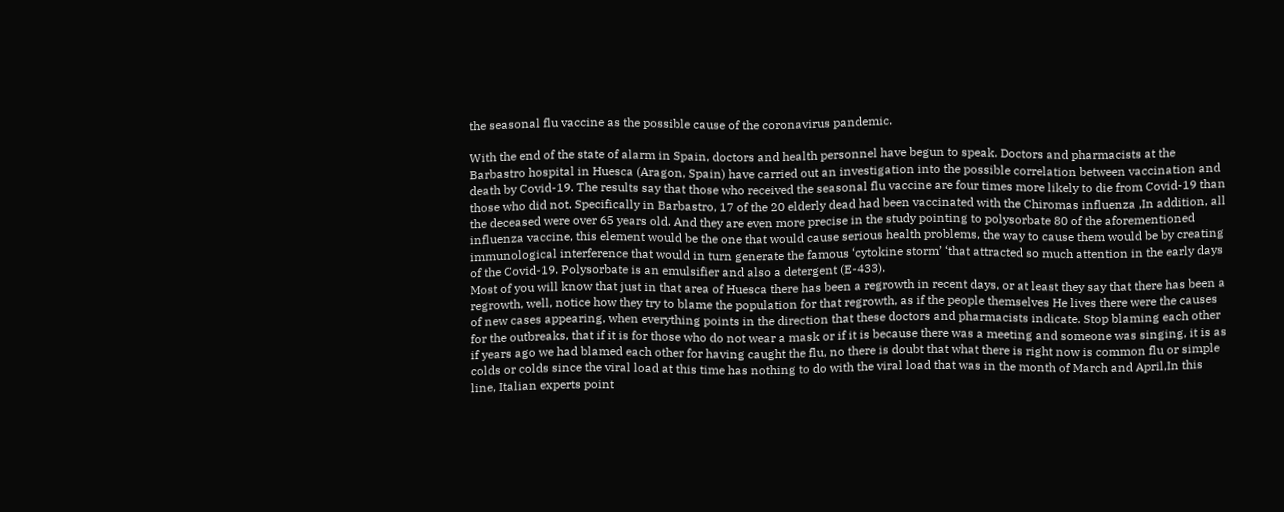the seasonal flu vaccine as the possible cause of the coronavirus pandemic.

With the end of the state of alarm in Spain, doctors and health personnel have begun to speak. Doctors and pharmacists at the Barbastro hospital in Huesca (Aragon, Spain) have carried out an investigation into the possible correlation between vaccination and death by Covid-19. The results say that those who received the seasonal flu vaccine are four times more likely to die from Covid-19 than those who did not. Specifically in Barbastro, 17 of the 20 elderly dead had been vaccinated with the Chiromas influenza ,In addition, all the deceased were over 65 years old. And they are even more precise in the study pointing to polysorbate 80 of the aforementioned influenza vaccine, this element would be the one that would cause serious health problems, the way to cause them would be by creating immunological interference that would in turn generate the famous ‘cytokine storm’ ‘that attracted so much attention in the early days of the Covid-19. Polysorbate is an emulsifier and also a detergent (E-433).
Most of you will know that just in that area of Huesca there has been a regrowth in recent days, or at least they say that there has been a regrowth, well, notice how they try to blame the population for that regrowth, as if the people themselves He lives there were the causes of new cases appearing, when everything points in the direction that these doctors and pharmacists indicate. Stop blaming each other for the outbreaks, that if it is for those who do not wear a mask or if it is because there was a meeting and someone was singing, it is as if years ago we had blamed each other for having caught the flu, no there is doubt that what there is right now is common flu or simple colds or colds since the viral load at this time has nothing to do with the viral load that was in the month of March and April,In this line, Italian experts point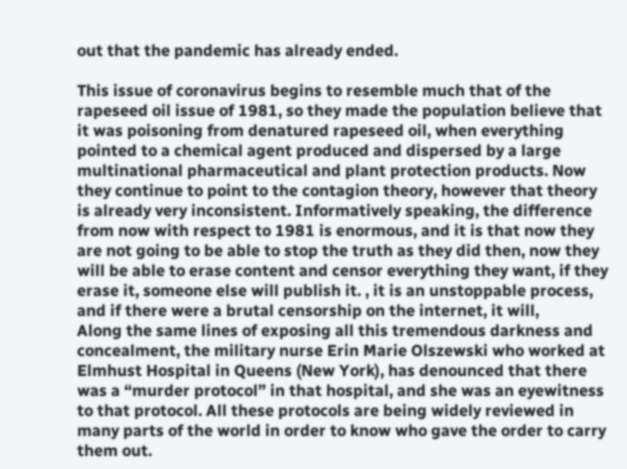out that the pandemic has already ended.

This issue of coronavirus begins to resemble much that of the rapeseed oil issue of 1981, so they made the population believe that it was poisoning from denatured rapeseed oil, when everything pointed to a chemical agent produced and dispersed by a large multinational pharmaceutical and plant protection products. Now they continue to point to the contagion theory, however that theory is already very inconsistent. Informatively speaking, the difference from now with respect to 1981 is enormous, and it is that now they are not going to be able to stop the truth as they did then, now they will be able to erase content and censor everything they want, if they erase it, someone else will publish it. , it is an unstoppable process, and if there were a brutal censorship on the internet, it will,
Along the same lines of exposing all this tremendous darkness and concealment, the military nurse Erin Marie Olszewski who worked at Elmhust Hospital in Queens (New York), has denounced that there was a “murder protocol” in that hospital, and she was an eyewitness to that protocol. All these protocols are being widely reviewed in many parts of the world in order to know who gave the order to carry them out.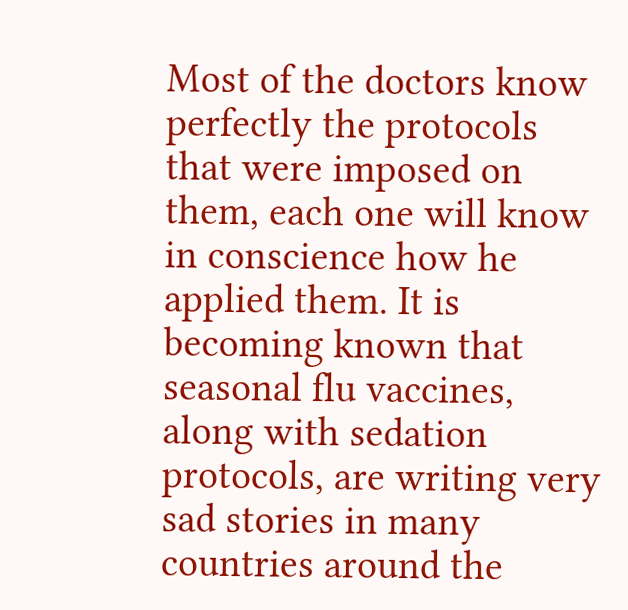Most of the doctors know perfectly the protocols that were imposed on them, each one will know in conscience how he applied them. It is becoming known that seasonal flu vaccines, along with sedation protocols, are writing very sad stories in many countries around the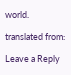world.

translated from:

Leave a Reply